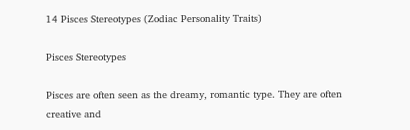14 Pisces Stereotypes (Zodiac Personality Traits)

Pisces Stereotypes

Pisces are often seen as the dreamy, romantic type. They are often creative and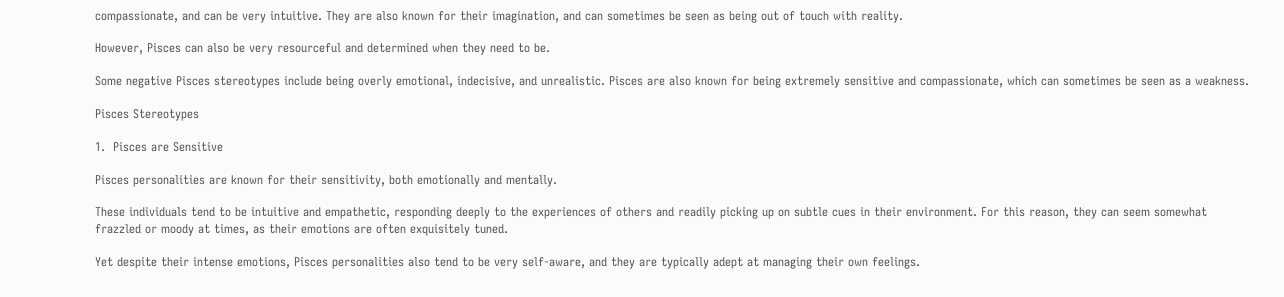compassionate, and can be very intuitive. They are also known for their imagination, and can sometimes be seen as being out of touch with reality.

However, Pisces can also be very resourceful and determined when they need to be.

Some negative Pisces stereotypes include being overly emotional, indecisive, and unrealistic. Pisces are also known for being extremely sensitive and compassionate, which can sometimes be seen as a weakness.

Pisces Stereotypes

1.  Pisces are Sensitive

Pisces personalities are known for their sensitivity, both emotionally and mentally.

These individuals tend to be intuitive and empathetic, responding deeply to the experiences of others and readily picking up on subtle cues in their environment. For this reason, they can seem somewhat frazzled or moody at times, as their emotions are often exquisitely tuned.

Yet despite their intense emotions, Pisces personalities also tend to be very self-aware, and they are typically adept at managing their own feelings.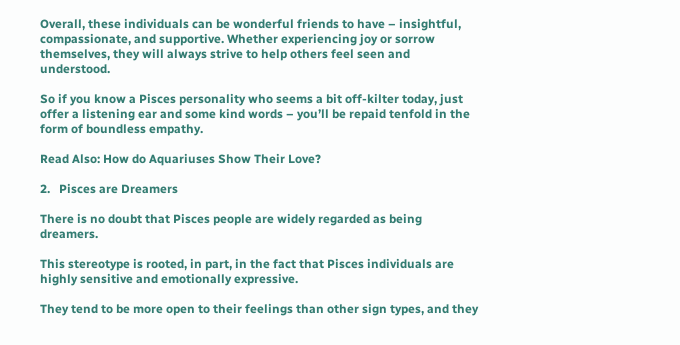Overall, these individuals can be wonderful friends to have – insightful, compassionate, and supportive. Whether experiencing joy or sorrow themselves, they will always strive to help others feel seen and understood.

So if you know a Pisces personality who seems a bit off-kilter today, just offer a listening ear and some kind words – you’ll be repaid tenfold in the form of boundless empathy.

Read Also: How do Aquariuses Show Their Love?

2.   Pisces are Dreamers

There is no doubt that Pisces people are widely regarded as being dreamers.

This stereotype is rooted, in part, in the fact that Pisces individuals are highly sensitive and emotionally expressive.

They tend to be more open to their feelings than other sign types, and they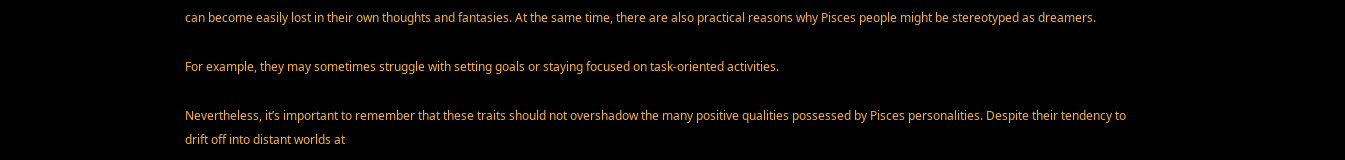can become easily lost in their own thoughts and fantasies. At the same time, there are also practical reasons why Pisces people might be stereotyped as dreamers.

For example, they may sometimes struggle with setting goals or staying focused on task-oriented activities.

Nevertheless, it’s important to remember that these traits should not overshadow the many positive qualities possessed by Pisces personalities. Despite their tendency to drift off into distant worlds at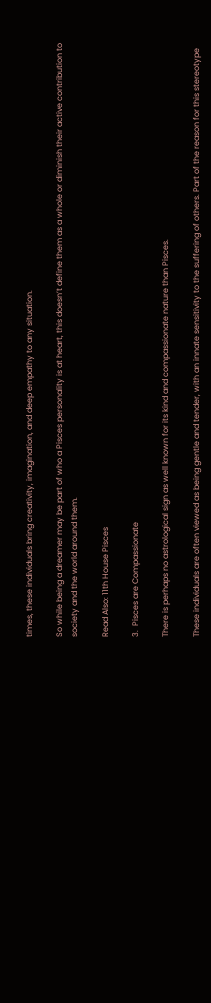times, these individuals bring creativity, imagination, and deep empathy to any situation.

So while being a dreamer may be part of who a Pisces personality is at heart, this doesn’t define them as a whole or diminish their active contribution to society and the world around them.

Read Also: 11th House Pisces

3.  Pisces are Compassionate

There is perhaps no astrological sign as well known for its kind and compassionate nature than Pisces.

These individuals are often viewed as being gentle and tender, with an innate sensitivity to the suffering of others. Part of the reason for this stereotype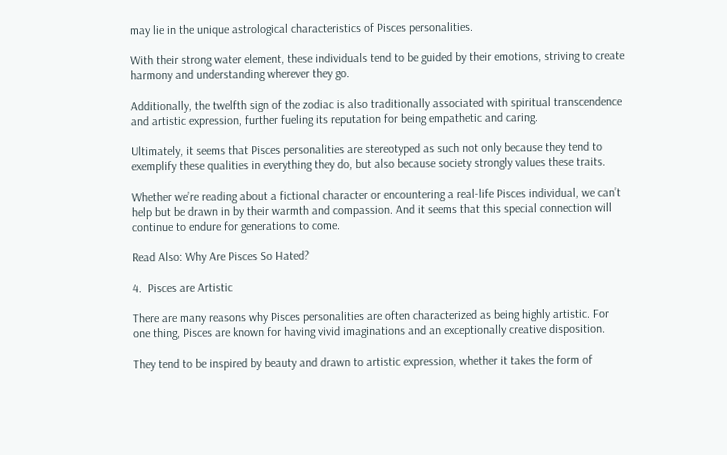may lie in the unique astrological characteristics of Pisces personalities.

With their strong water element, these individuals tend to be guided by their emotions, striving to create harmony and understanding wherever they go.

Additionally, the twelfth sign of the zodiac is also traditionally associated with spiritual transcendence and artistic expression, further fueling its reputation for being empathetic and caring.

Ultimately, it seems that Pisces personalities are stereotyped as such not only because they tend to exemplify these qualities in everything they do, but also because society strongly values these traits.

Whether we’re reading about a fictional character or encountering a real-life Pisces individual, we can’t help but be drawn in by their warmth and compassion. And it seems that this special connection will continue to endure for generations to come.

Read Also: Why Are Pisces So Hated?

4.  Pisces are Artistic

There are many reasons why Pisces personalities are often characterized as being highly artistic. For one thing, Pisces are known for having vivid imaginations and an exceptionally creative disposition.

They tend to be inspired by beauty and drawn to artistic expression, whether it takes the form of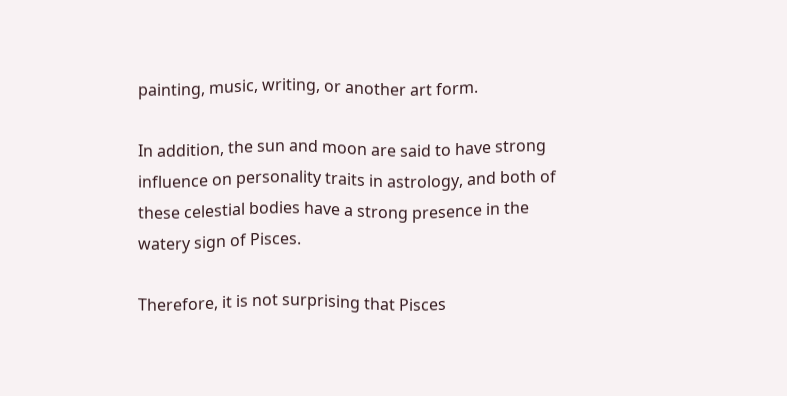painting, music, writing, or another art form.

In addition, the sun and moon are said to have strong influence on personality traits in astrology, and both of these celestial bodies have a strong presence in the watery sign of Pisces.

Therefore, it is not surprising that Pisces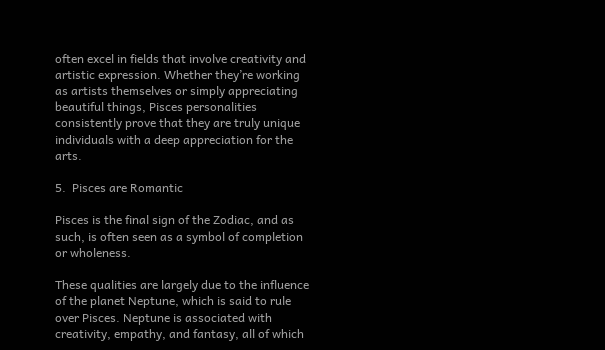often excel in fields that involve creativity and artistic expression. Whether they’re working as artists themselves or simply appreciating beautiful things, Pisces personalities consistently prove that they are truly unique individuals with a deep appreciation for the arts.

5.  Pisces are Romantic

Pisces is the final sign of the Zodiac, and as such, is often seen as a symbol of completion or wholeness.

These qualities are largely due to the influence of the planet Neptune, which is said to rule over Pisces. Neptune is associated with creativity, empathy, and fantasy, all of which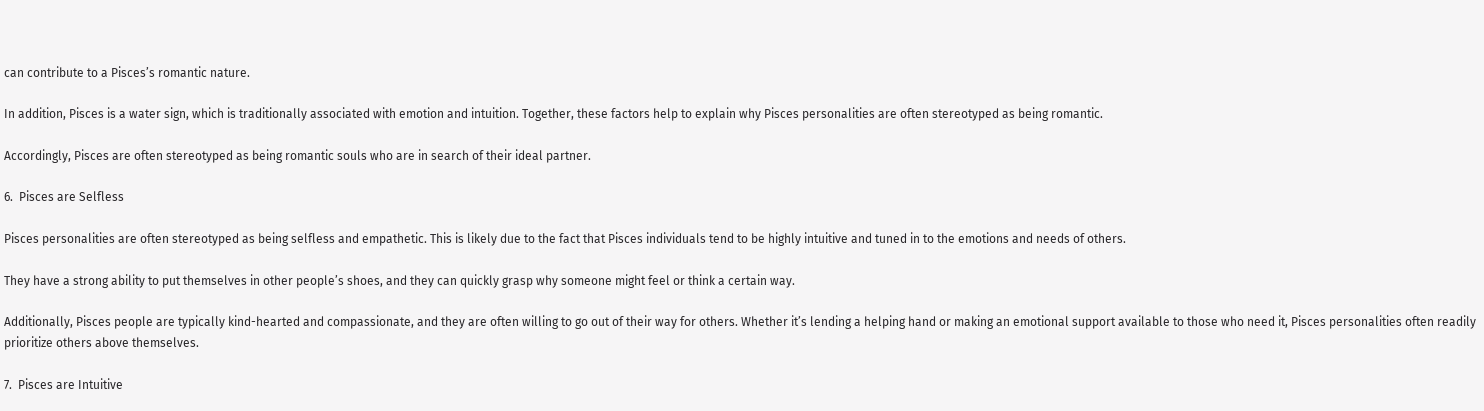can contribute to a Pisces’s romantic nature.

In addition, Pisces is a water sign, which is traditionally associated with emotion and intuition. Together, these factors help to explain why Pisces personalities are often stereotyped as being romantic.

Accordingly, Pisces are often stereotyped as being romantic souls who are in search of their ideal partner.

6.  Pisces are Selfless

Pisces personalities are often stereotyped as being selfless and empathetic. This is likely due to the fact that Pisces individuals tend to be highly intuitive and tuned in to the emotions and needs of others.

They have a strong ability to put themselves in other people’s shoes, and they can quickly grasp why someone might feel or think a certain way.

Additionally, Pisces people are typically kind-hearted and compassionate, and they are often willing to go out of their way for others. Whether it’s lending a helping hand or making an emotional support available to those who need it, Pisces personalities often readily prioritize others above themselves.

7.  Pisces are Intuitive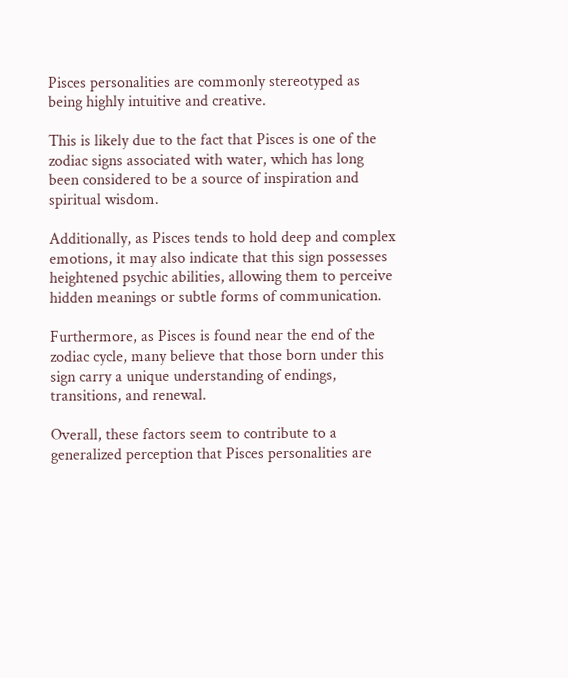Pisces personalities are commonly stereotyped as being highly intuitive and creative.

This is likely due to the fact that Pisces is one of the zodiac signs associated with water, which has long been considered to be a source of inspiration and spiritual wisdom.

Additionally, as Pisces tends to hold deep and complex emotions, it may also indicate that this sign possesses heightened psychic abilities, allowing them to perceive hidden meanings or subtle forms of communication.

Furthermore, as Pisces is found near the end of the zodiac cycle, many believe that those born under this sign carry a unique understanding of endings, transitions, and renewal.

Overall, these factors seem to contribute to a generalized perception that Pisces personalities are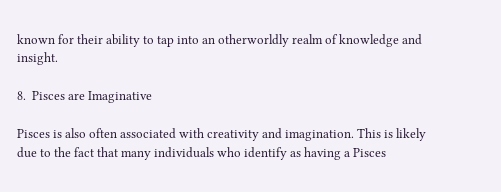known for their ability to tap into an otherworldly realm of knowledge and insight.

8.  Pisces are Imaginative

Pisces is also often associated with creativity and imagination. This is likely due to the fact that many individuals who identify as having a Pisces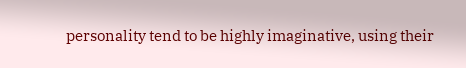personality tend to be highly imaginative, using their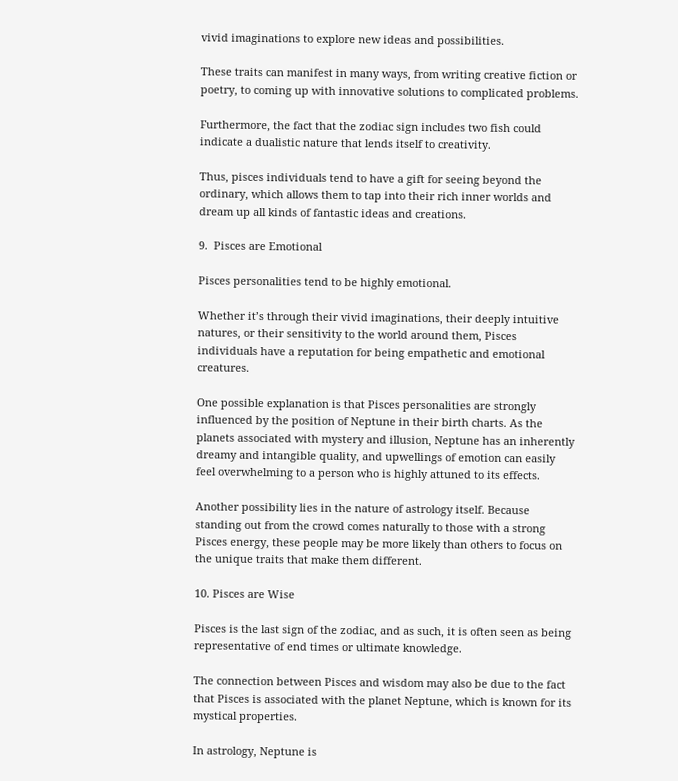vivid imaginations to explore new ideas and possibilities.

These traits can manifest in many ways, from writing creative fiction or poetry, to coming up with innovative solutions to complicated problems.

Furthermore, the fact that the zodiac sign includes two fish could indicate a dualistic nature that lends itself to creativity.

Thus, pisces individuals tend to have a gift for seeing beyond the ordinary, which allows them to tap into their rich inner worlds and dream up all kinds of fantastic ideas and creations.

9.  Pisces are Emotional

Pisces personalities tend to be highly emotional.

Whether it’s through their vivid imaginations, their deeply intuitive natures, or their sensitivity to the world around them, Pisces individuals have a reputation for being empathetic and emotional creatures.

One possible explanation is that Pisces personalities are strongly influenced by the position of Neptune in their birth charts. As the planets associated with mystery and illusion, Neptune has an inherently dreamy and intangible quality, and upwellings of emotion can easily feel overwhelming to a person who is highly attuned to its effects.

Another possibility lies in the nature of astrology itself. Because standing out from the crowd comes naturally to those with a strong Pisces energy, these people may be more likely than others to focus on the unique traits that make them different.

10. Pisces are Wise

Pisces is the last sign of the zodiac, and as such, it is often seen as being representative of end times or ultimate knowledge.

The connection between Pisces and wisdom may also be due to the fact that Pisces is associated with the planet Neptune, which is known for its mystical properties.

In astrology, Neptune is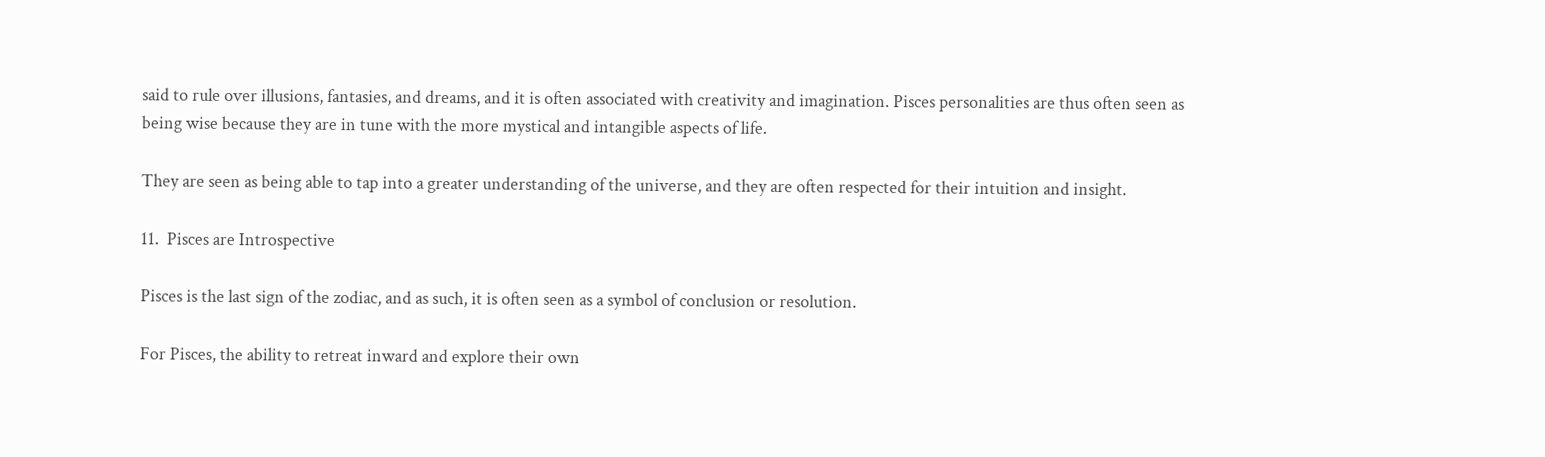said to rule over illusions, fantasies, and dreams, and it is often associated with creativity and imagination. Pisces personalities are thus often seen as being wise because they are in tune with the more mystical and intangible aspects of life.

They are seen as being able to tap into a greater understanding of the universe, and they are often respected for their intuition and insight.

11.  Pisces are Introspective

Pisces is the last sign of the zodiac, and as such, it is often seen as a symbol of conclusion or resolution.

For Pisces, the ability to retreat inward and explore their own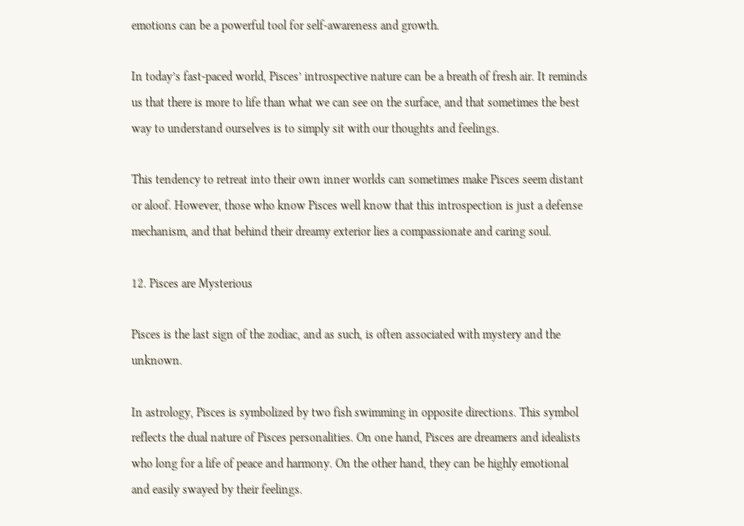emotions can be a powerful tool for self-awareness and growth.

In today’s fast-paced world, Pisces’ introspective nature can be a breath of fresh air. It reminds us that there is more to life than what we can see on the surface, and that sometimes the best way to understand ourselves is to simply sit with our thoughts and feelings.

This tendency to retreat into their own inner worlds can sometimes make Pisces seem distant or aloof. However, those who know Pisces well know that this introspection is just a defense mechanism, and that behind their dreamy exterior lies a compassionate and caring soul.

12. Pisces are Mysterious

Pisces is the last sign of the zodiac, and as such, is often associated with mystery and the unknown.

In astrology, Pisces is symbolized by two fish swimming in opposite directions. This symbol reflects the dual nature of Pisces personalities. On one hand, Pisces are dreamers and idealists who long for a life of peace and harmony. On the other hand, they can be highly emotional and easily swayed by their feelings.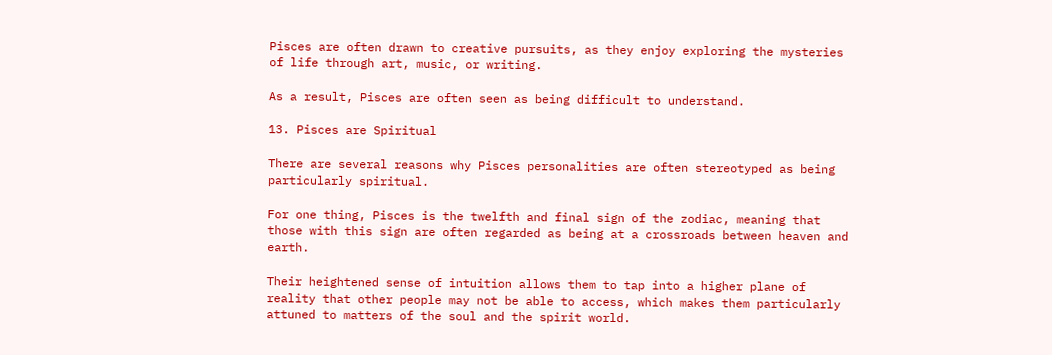Pisces are often drawn to creative pursuits, as they enjoy exploring the mysteries of life through art, music, or writing.

As a result, Pisces are often seen as being difficult to understand.

13. Pisces are Spiritual

There are several reasons why Pisces personalities are often stereotyped as being particularly spiritual.

For one thing, Pisces is the twelfth and final sign of the zodiac, meaning that those with this sign are often regarded as being at a crossroads between heaven and earth.

Their heightened sense of intuition allows them to tap into a higher plane of reality that other people may not be able to access, which makes them particularly attuned to matters of the soul and the spirit world.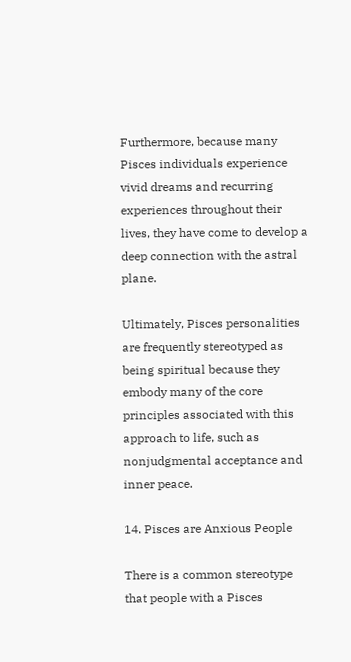Furthermore, because many Pisces individuals experience vivid dreams and recurring experiences throughout their lives, they have come to develop a deep connection with the astral plane.

Ultimately, Pisces personalities are frequently stereotyped as being spiritual because they embody many of the core principles associated with this approach to life, such as nonjudgmental acceptance and inner peace.

14. Pisces are Anxious People

There is a common stereotype that people with a Pisces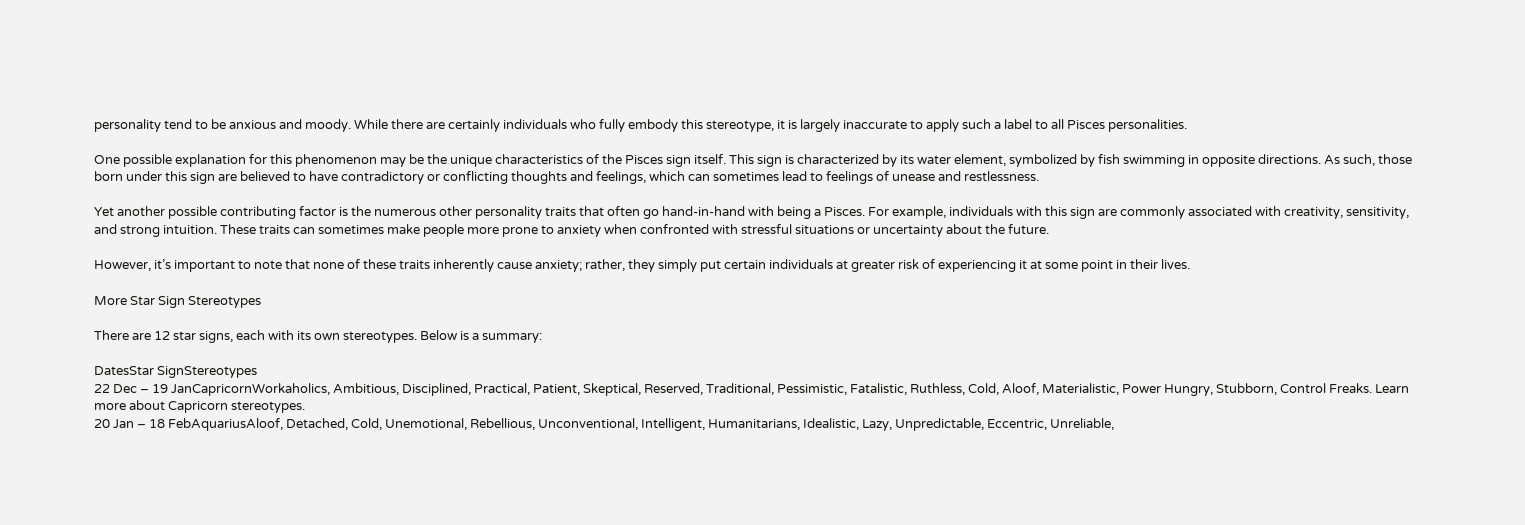personality tend to be anxious and moody. While there are certainly individuals who fully embody this stereotype, it is largely inaccurate to apply such a label to all Pisces personalities.

One possible explanation for this phenomenon may be the unique characteristics of the Pisces sign itself. This sign is characterized by its water element, symbolized by fish swimming in opposite directions. As such, those born under this sign are believed to have contradictory or conflicting thoughts and feelings, which can sometimes lead to feelings of unease and restlessness.

Yet another possible contributing factor is the numerous other personality traits that often go hand-in-hand with being a Pisces. For example, individuals with this sign are commonly associated with creativity, sensitivity, and strong intuition. These traits can sometimes make people more prone to anxiety when confronted with stressful situations or uncertainty about the future.

However, it’s important to note that none of these traits inherently cause anxiety; rather, they simply put certain individuals at greater risk of experiencing it at some point in their lives.

More Star Sign Stereotypes

There are 12 star signs, each with its own stereotypes. Below is a summary:

DatesStar SignStereotypes
22 Dec – 19 JanCapricornWorkaholics, Ambitious, Disciplined, Practical, Patient, Skeptical, Reserved, Traditional, Pessimistic, Fatalistic, Ruthless, Cold, Aloof, Materialistic, Power Hungry, Stubborn, Control Freaks. Learn more about Capricorn stereotypes.
20 Jan – 18 FebAquariusAloof, Detached, Cold, Unemotional, Rebellious, Unconventional, Intelligent, Humanitarians, Idealistic, Lazy, Unpredictable, Eccentric, Unreliable,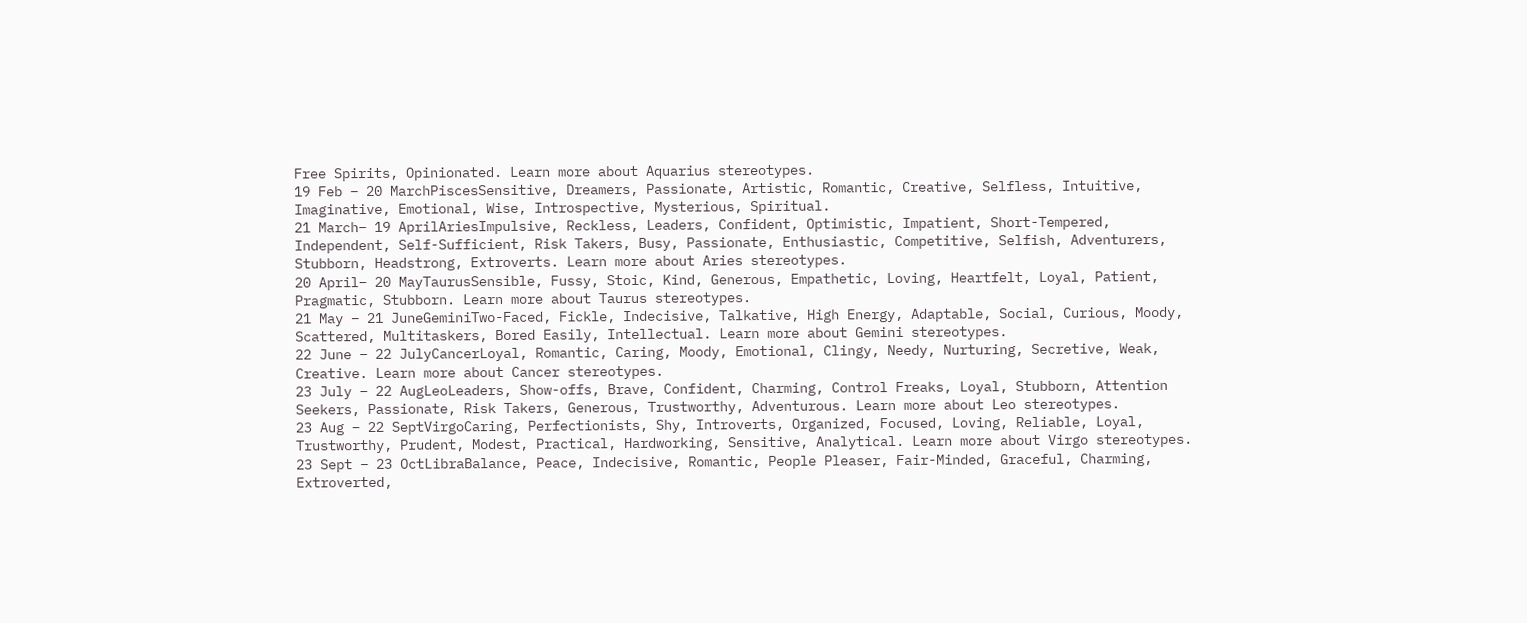Free Spirits, Opinionated. Learn more about Aquarius stereotypes.
19 Feb – 20 MarchPiscesSensitive, Dreamers, Passionate, Artistic, Romantic, Creative, Selfless, Intuitive, Imaginative, Emotional, Wise, Introspective, Mysterious, Spiritual.
21 March– 19 AprilAriesImpulsive, Reckless, Leaders, Confident, Optimistic, Impatient, Short-Tempered, Independent, Self-Sufficient, Risk Takers, Busy, Passionate, Enthusiastic, Competitive, Selfish, Adventurers, Stubborn, Headstrong, Extroverts. Learn more about Aries stereotypes.
20 April– 20 MayTaurusSensible, Fussy, Stoic, Kind, Generous, Empathetic, Loving, Heartfelt, Loyal, Patient, Pragmatic, Stubborn. Learn more about Taurus stereotypes.
21 May – 21 JuneGeminiTwo-Faced, Fickle, Indecisive, Talkative, High Energy, Adaptable, Social, Curious, Moody, Scattered, Multitaskers, Bored Easily, Intellectual. Learn more about Gemini stereotypes.
22 June – 22 JulyCancerLoyal, Romantic, Caring, Moody, Emotional, Clingy, Needy, Nurturing, Secretive, Weak, Creative. Learn more about Cancer stereotypes.
23 July – 22 AugLeoLeaders, Show-offs, Brave, Confident, Charming, Control Freaks, Loyal, Stubborn, Attention Seekers, Passionate, Risk Takers, Generous, Trustworthy, Adventurous. Learn more about Leo stereotypes.
23 Aug – 22 SeptVirgoCaring, Perfectionists, Shy, Introverts, Organized, Focused, Loving, Reliable, Loyal, Trustworthy, Prudent, Modest, Practical, Hardworking, Sensitive, Analytical. Learn more about Virgo stereotypes.
23 Sept – 23 OctLibraBalance, Peace, Indecisive, Romantic, People Pleaser, Fair-Minded, Graceful, Charming, Extroverted,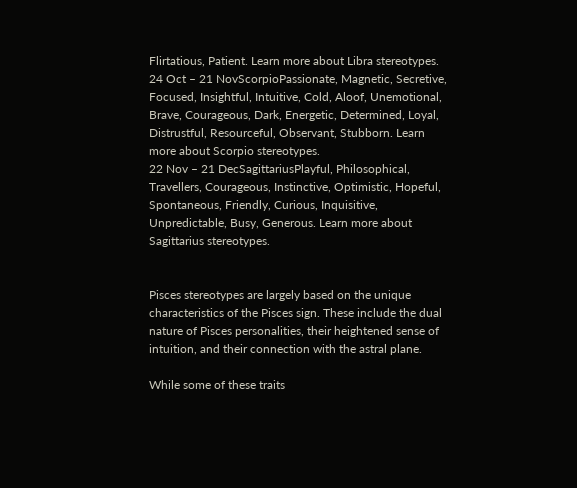Flirtatious, Patient. Learn more about Libra stereotypes.
24 Oct – 21 NovScorpioPassionate, Magnetic, Secretive, Focused, Insightful, Intuitive, Cold, Aloof, Unemotional, Brave, Courageous, Dark, Energetic, Determined, Loyal, Distrustful, Resourceful, Observant, Stubborn. Learn more about Scorpio stereotypes.
22 Nov – 21 DecSagittariusPlayful, Philosophical, Travellers, Courageous, Instinctive, Optimistic, Hopeful, Spontaneous, Friendly, Curious, Inquisitive, Unpredictable, Busy, Generous. Learn more about Sagittarius stereotypes.


Pisces stereotypes are largely based on the unique characteristics of the Pisces sign. These include the dual nature of Pisces personalities, their heightened sense of intuition, and their connection with the astral plane.

While some of these traits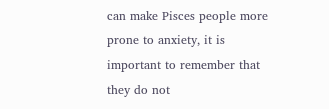can make Pisces people more prone to anxiety, it is important to remember that they do not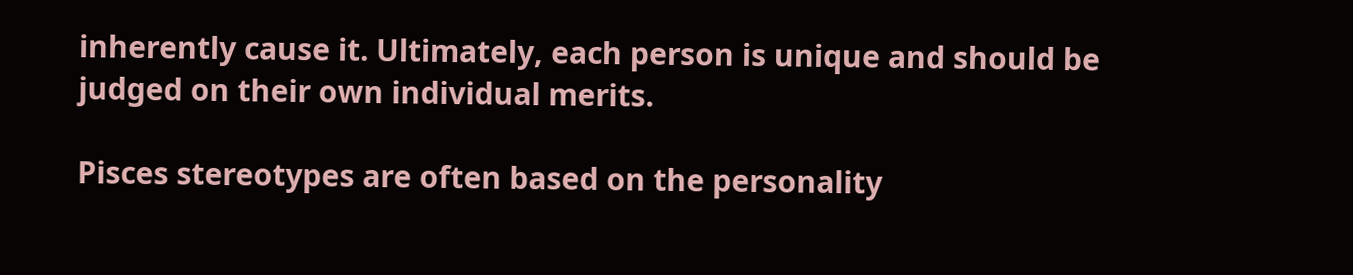inherently cause it. Ultimately, each person is unique and should be judged on their own individual merits.

Pisces stereotypes are often based on the personality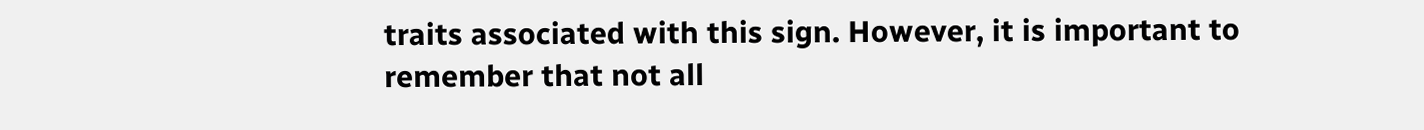traits associated with this sign. However, it is important to remember that not all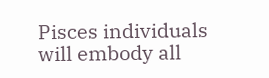Pisces individuals will embody all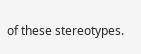of these stereotypes.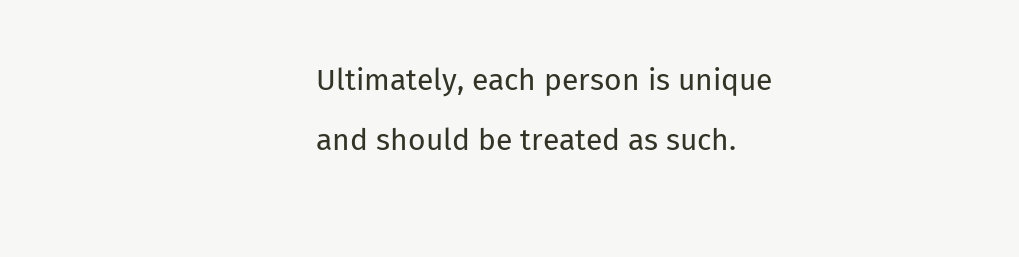Ultimately, each person is unique and should be treated as such.